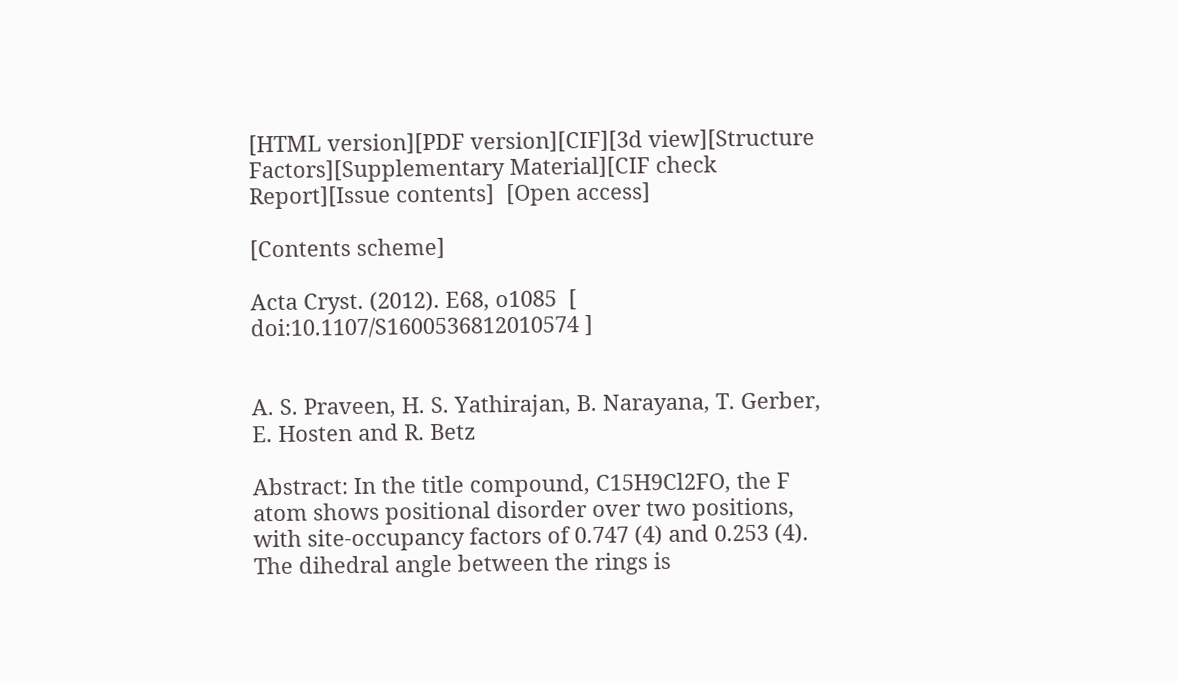[HTML version][PDF version][CIF][3d view][Structure Factors][Supplementary Material][CIF check Report][Issue contents]  [Open access]

[Contents scheme]

Acta Cryst. (2012). E68, o1085  [ doi:10.1107/S1600536812010574 ]


A. S. Praveen, H. S. Yathirajan, B. Narayana, T. Gerber, E. Hosten and R. Betz

Abstract: In the title compound, C15H9Cl2FO, the F atom shows positional disorder over two positions, with site-occupancy factors of 0.747 (4) and 0.253 (4). The dihedral angle between the rings is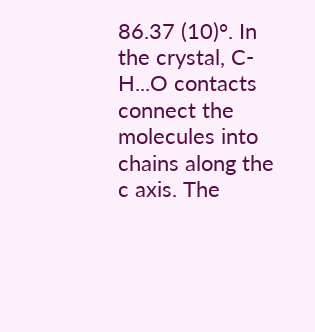86.37 (10)°. In the crystal, C-H...O contacts connect the molecules into chains along the c axis. The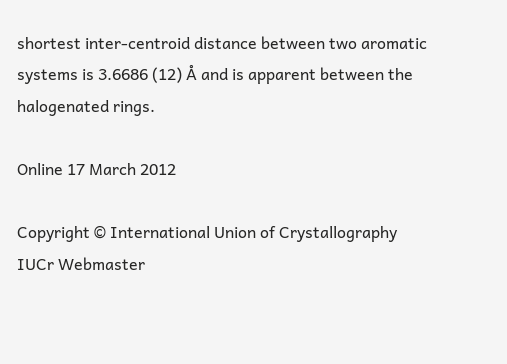shortest inter-centroid distance between two aromatic systems is 3.6686 (12) Å and is apparent between the halogenated rings.

Online 17 March 2012

Copyright © International Union of Crystallography
IUCr Webmaster